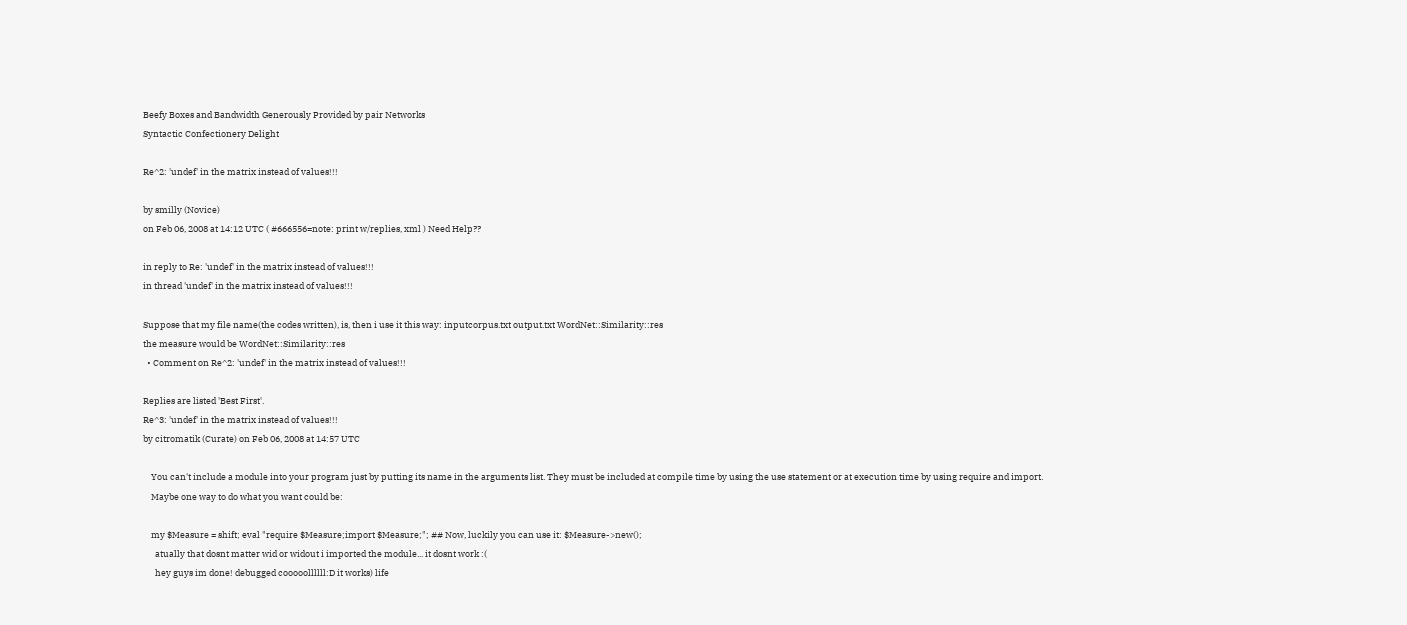Beefy Boxes and Bandwidth Generously Provided by pair Networks
Syntactic Confectionery Delight

Re^2: 'undef' in the matrix instead of values!!!

by smilly (Novice)
on Feb 06, 2008 at 14:12 UTC ( #666556=note: print w/replies, xml ) Need Help??

in reply to Re: 'undef' in the matrix instead of values!!!
in thread 'undef' in the matrix instead of values!!!

Suppose that my file name(the codes written), is, then i use it this way: inputcorpus.txt output.txt WordNet::Similarity::res
the measure would be WordNet::Similarity::res
  • Comment on Re^2: 'undef' in the matrix instead of values!!!

Replies are listed 'Best First'.
Re^3: 'undef' in the matrix instead of values!!!
by citromatik (Curate) on Feb 06, 2008 at 14:57 UTC

    You can't include a module into your program just by putting its name in the arguments list. They must be included at compile time by using the use statement or at execution time by using require and import.
    Maybe one way to do what you want could be:

    my $Measure = shift; eval "require $Measure;import $Measure;"; ## Now, luckily you can use it: $Measure->new();
      atually that dosnt matter wid or widout i imported the module... it dosnt work :(
      hey guys im done! debugged cooooollllll:D it works) life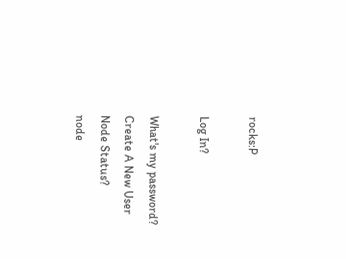rocks:P

Log In?

What's my password?
Create A New User
Node Status?
node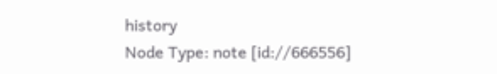history
Node Type: note [id://666556]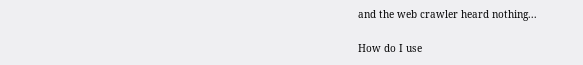and the web crawler heard nothing...

How do I use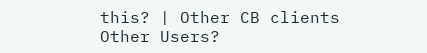this? | Other CB clients
Other Users?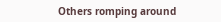Others romping around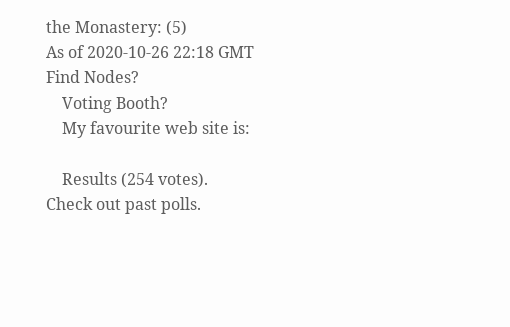the Monastery: (5)
As of 2020-10-26 22:18 GMT
Find Nodes?
    Voting Booth?
    My favourite web site is:

    Results (254 votes). Check out past polls.